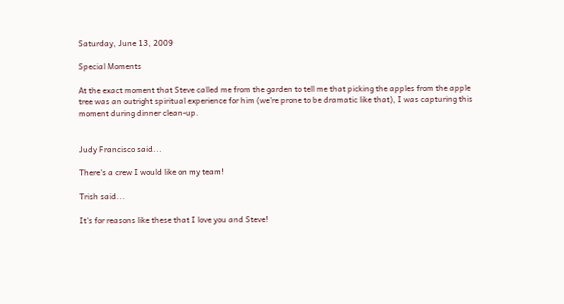Saturday, June 13, 2009

Special Moments

At the exact moment that Steve called me from the garden to tell me that picking the apples from the apple tree was an outright spiritual experience for him (we're prone to be dramatic like that), I was capturing this moment during dinner clean-up.


Judy Francisco said...

There's a crew I would like on my team!

Trish said...

It's for reasons like these that I love you and Steve!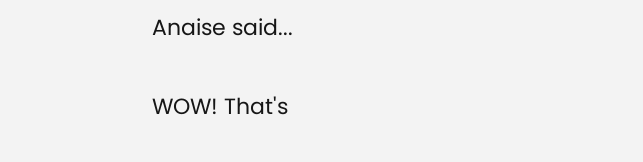Anaise said...

WOW! That's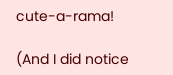cute-a-rama!

(And I did notice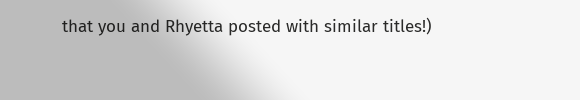that you and Rhyetta posted with similar titles!)